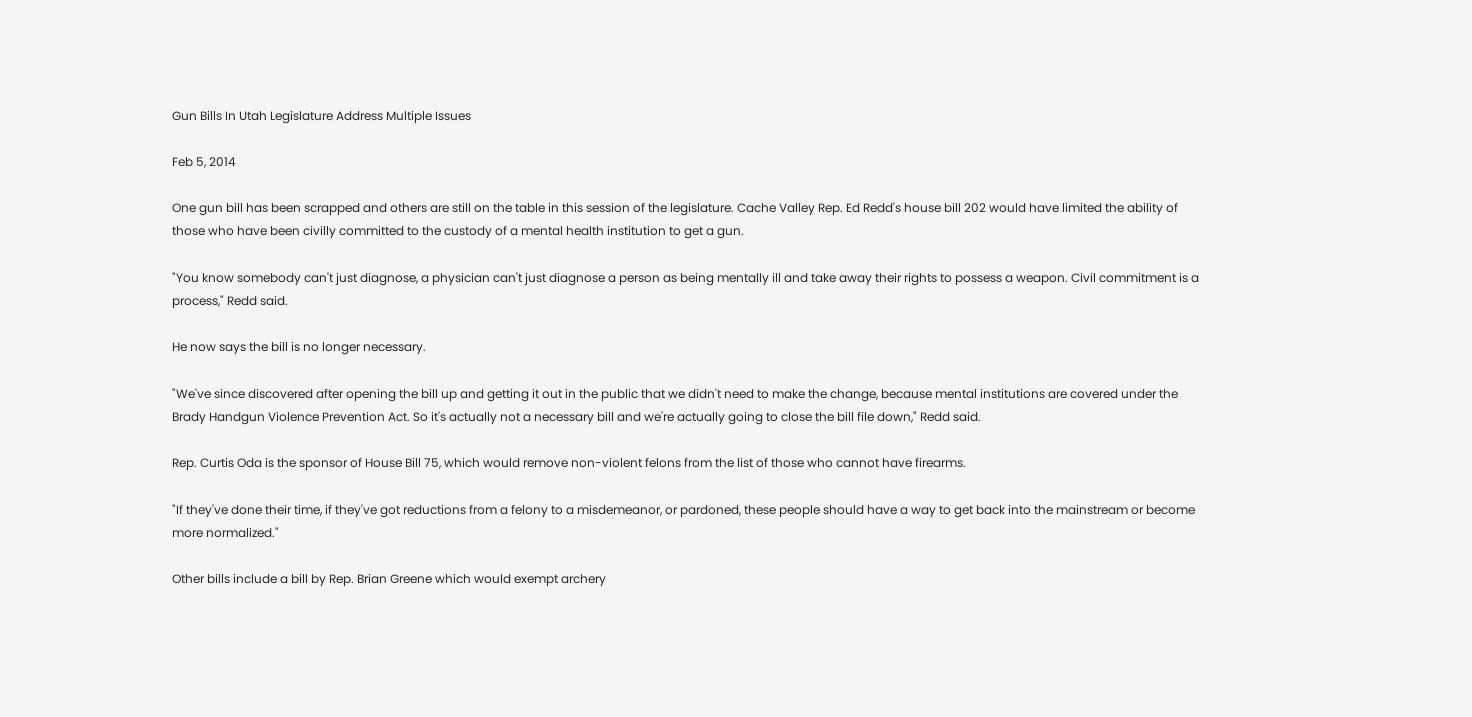Gun Bills In Utah Legislature Address Multiple Issues

Feb 5, 2014

One gun bill has been scrapped and others are still on the table in this session of the legislature. Cache Valley Rep. Ed Redd's house bill 202 would have limited the ability of those who have been civilly committed to the custody of a mental health institution to get a gun.

"You know somebody can't just diagnose, a physician can't just diagnose a person as being mentally ill and take away their rights to possess a weapon. Civil commitment is a process," Redd said.

He now says the bill is no longer necessary.

"We've since discovered after opening the bill up and getting it out in the public that we didn't need to make the change, because mental institutions are covered under the Brady Handgun Violence Prevention Act. So it's actually not a necessary bill and we're actually going to close the bill file down," Redd said.

Rep. Curtis Oda is the sponsor of House Bill 75, which would remove non-violent felons from the list of those who cannot have firearms.

"If they've done their time, if they've got reductions from a felony to a misdemeanor, or pardoned, these people should have a way to get back into the mainstream or become more normalized."

Other bills include a bill by Rep. Brian Greene which would exempt archery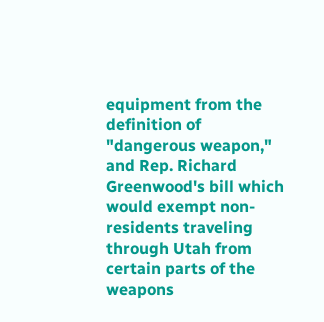equipment from the definition of "dangerous weapon," and Rep. Richard Greenwood's bill which would exempt non-residents traveling through Utah from certain parts of the weapons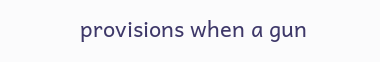provisions when a gun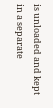is unloaded and kept in a separate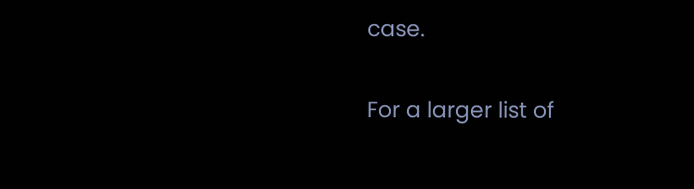case.

For a larger list of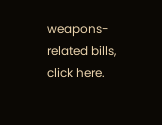weapons-related bills, click here.